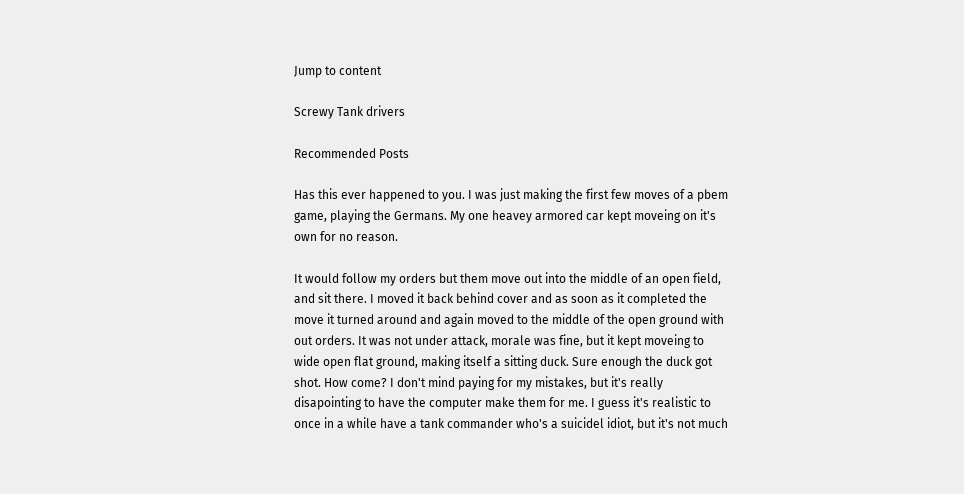Jump to content

Screwy Tank drivers

Recommended Posts

Has this ever happened to you. I was just making the first few moves of a pbem game, playing the Germans. My one heavey armored car kept moveing on it's own for no reason.

It would follow my orders but them move out into the middle of an open field, and sit there. I moved it back behind cover and as soon as it completed the move it turned around and again moved to the middle of the open ground with out orders. It was not under attack, morale was fine, but it kept moveing to wide open flat ground, making itself a sitting duck. Sure enough the duck got shot. How come? I don't mind paying for my mistakes, but it's really disapointing to have the computer make them for me. I guess it's realistic to once in a while have a tank commander who's a suicidel idiot, but it's not much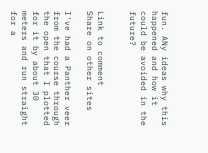fun. ANy ideas why this happened and how it could be avoided in the future?


Link to comment
Share on other sites

I've had a Panther veer from the course through the open that I plotted for it by about 30 meters and run straight for a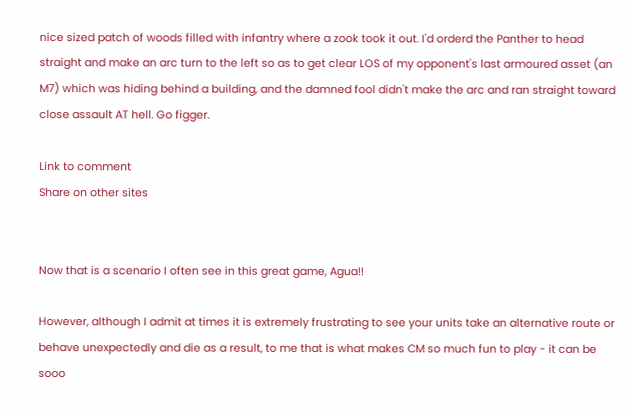nice sized patch of woods filled with infantry where a zook took it out. I'd orderd the Panther to head straight and make an arc turn to the left so as to get clear LOS of my opponent's last armoured asset (an M7) which was hiding behind a building, and the damned fool didn't make the arc and ran straight toward close assault AT hell. Go figger.

Link to comment
Share on other sites


Now that is a scenario I often see in this great game, Agua!!

However, although I admit at times it is extremely frustrating to see your units take an alternative route or behave unexpectedly and die as a result, to me that is what makes CM so much fun to play - it can be sooo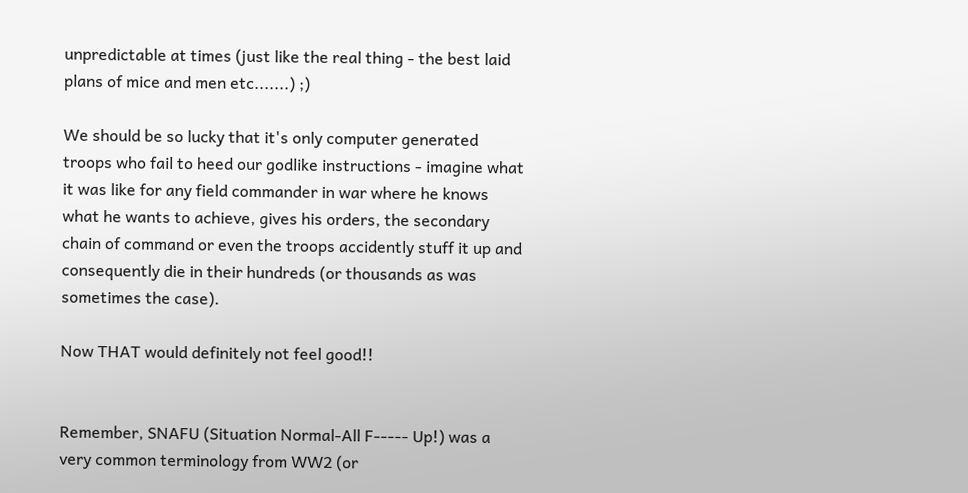unpredictable at times (just like the real thing - the best laid plans of mice and men etc.......) ;)

We should be so lucky that it's only computer generated troops who fail to heed our godlike instructions - imagine what it was like for any field commander in war where he knows what he wants to achieve, gives his orders, the secondary chain of command or even the troops accidently stuff it up and consequently die in their hundreds (or thousands as was sometimes the case).

Now THAT would definitely not feel good!!


Remember, SNAFU (Situation Normal-All F----- Up!) was a very common terminology from WW2 (or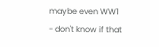maybe even WW1 - don't know if that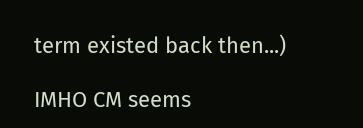term existed back then...)

IMHO CM seems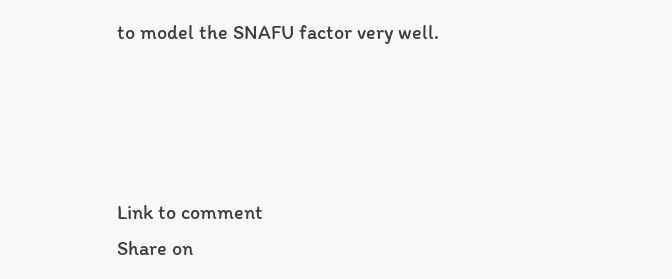to model the SNAFU factor very well.




Link to comment
Share on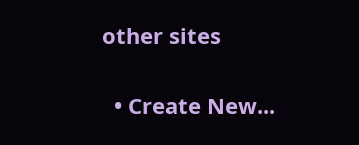other sites

  • Create New...